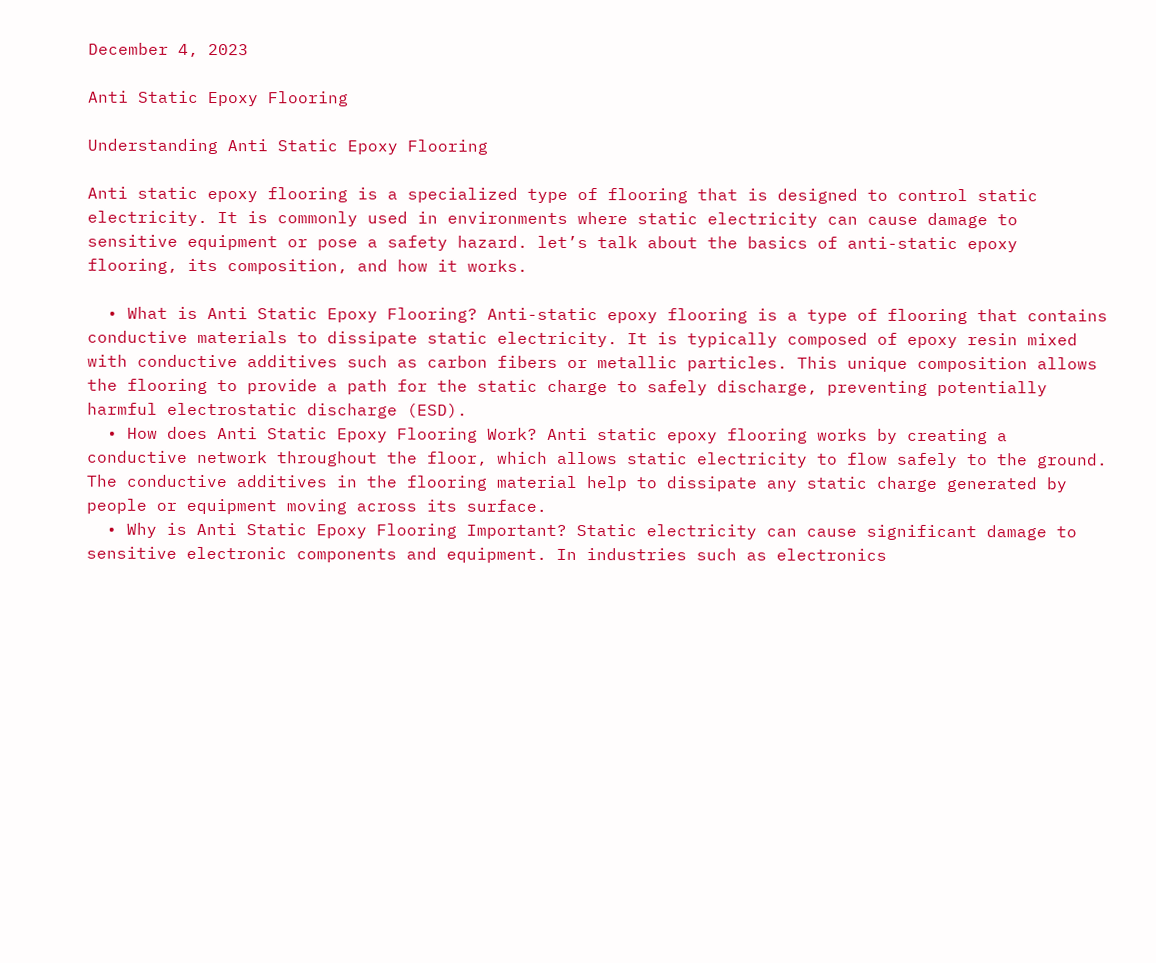December 4, 2023

Anti Static Epoxy Flooring

Understanding Anti Static Epoxy Flooring

Anti static epoxy flooring is a specialized type of flooring that is designed to control static electricity. It is commonly used in environments where static electricity can cause damage to sensitive equipment or pose a safety hazard. let’s talk about the basics of anti-static epoxy flooring, its composition, and how it works.

  • What is Anti Static Epoxy Flooring? Anti-static epoxy flooring is a type of flooring that contains conductive materials to dissipate static electricity. It is typically composed of epoxy resin mixed with conductive additives such as carbon fibers or metallic particles. This unique composition allows the flooring to provide a path for the static charge to safely discharge, preventing potentially harmful electrostatic discharge (ESD).
  • How does Anti Static Epoxy Flooring Work? Anti static epoxy flooring works by creating a conductive network throughout the floor, which allows static electricity to flow safely to the ground. The conductive additives in the flooring material help to dissipate any static charge generated by people or equipment moving across its surface.
  • Why is Anti Static Epoxy Flooring Important? Static electricity can cause significant damage to sensitive electronic components and equipment. In industries such as electronics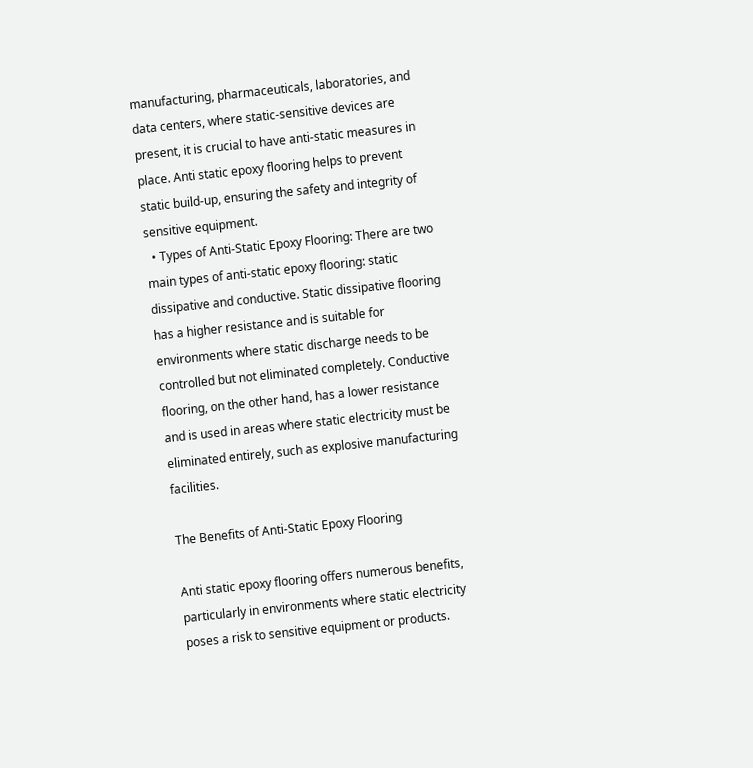manufacturing, pharmaceuticals, laboratories, and data centers, where static-sensitive devices are present, it is crucial to have anti-static measures in place. Anti static epoxy flooring helps to prevent static build-up, ensuring the safety and integrity of sensitive equipment.
  • Types of Anti-Static Epoxy Flooring: There are two main types of anti-static epoxy flooring: static dissipative and conductive. Static dissipative flooring has a higher resistance and is suitable for environments where static discharge needs to be controlled but not eliminated completely. Conductive flooring, on the other hand, has a lower resistance and is used in areas where static electricity must be eliminated entirely, such as explosive manufacturing facilities.

The Benefits of Anti-Static Epoxy Flooring

Anti static epoxy flooring offers numerous benefits, particularly in environments where static electricity poses a risk to sensitive equipment or products.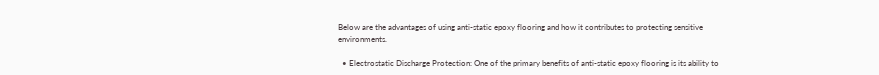Below are the advantages of using anti-static epoxy flooring and how it contributes to protecting sensitive environments.

  • Electrostatic Discharge Protection: One of the primary benefits of anti-static epoxy flooring is its ability to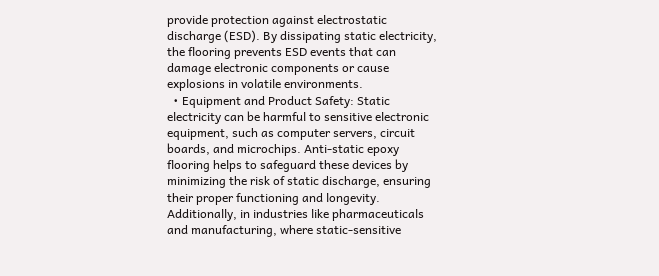provide protection against electrostatic discharge (ESD). By dissipating static electricity, the flooring prevents ESD events that can damage electronic components or cause explosions in volatile environments.
  • Equipment and Product Safety: Static electricity can be harmful to sensitive electronic equipment, such as computer servers, circuit boards, and microchips. Anti-static epoxy flooring helps to safeguard these devices by minimizing the risk of static discharge, ensuring their proper functioning and longevity. Additionally, in industries like pharmaceuticals and manufacturing, where static-sensitive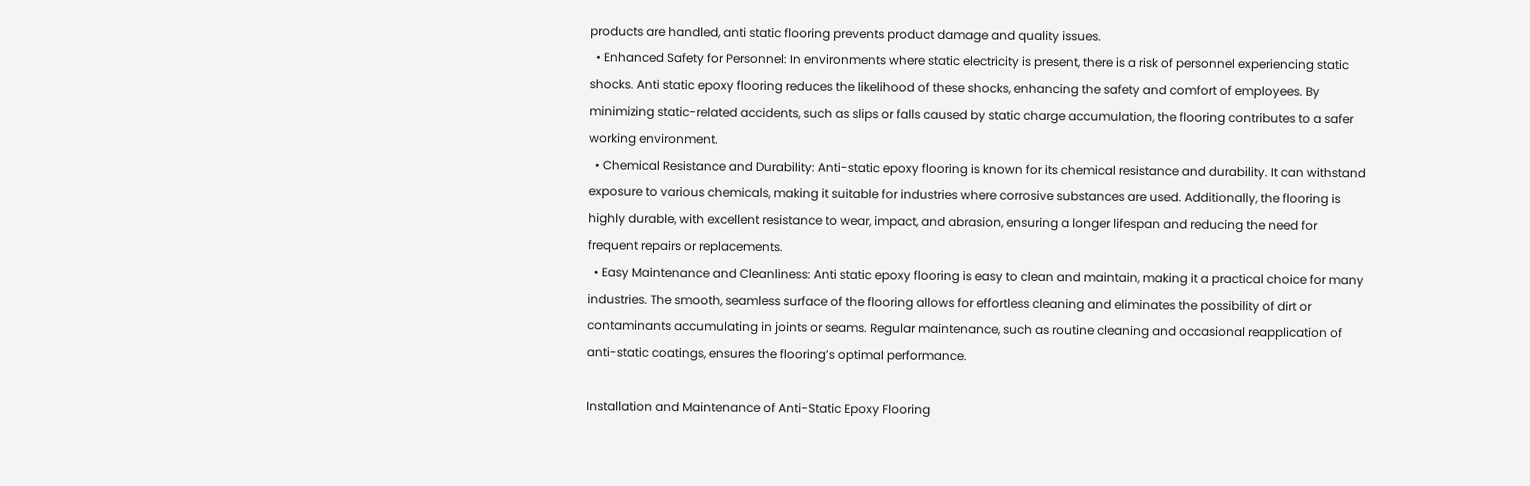products are handled, anti static flooring prevents product damage and quality issues.
  • Enhanced Safety for Personnel: In environments where static electricity is present, there is a risk of personnel experiencing static shocks. Anti static epoxy flooring reduces the likelihood of these shocks, enhancing the safety and comfort of employees. By minimizing static-related accidents, such as slips or falls caused by static charge accumulation, the flooring contributes to a safer working environment.
  • Chemical Resistance and Durability: Anti-static epoxy flooring is known for its chemical resistance and durability. It can withstand exposure to various chemicals, making it suitable for industries where corrosive substances are used. Additionally, the flooring is highly durable, with excellent resistance to wear, impact, and abrasion, ensuring a longer lifespan and reducing the need for frequent repairs or replacements.
  • Easy Maintenance and Cleanliness: Anti static epoxy flooring is easy to clean and maintain, making it a practical choice for many industries. The smooth, seamless surface of the flooring allows for effortless cleaning and eliminates the possibility of dirt or contaminants accumulating in joints or seams. Regular maintenance, such as routine cleaning and occasional reapplication of anti-static coatings, ensures the flooring’s optimal performance.

Installation and Maintenance of Anti-Static Epoxy Flooring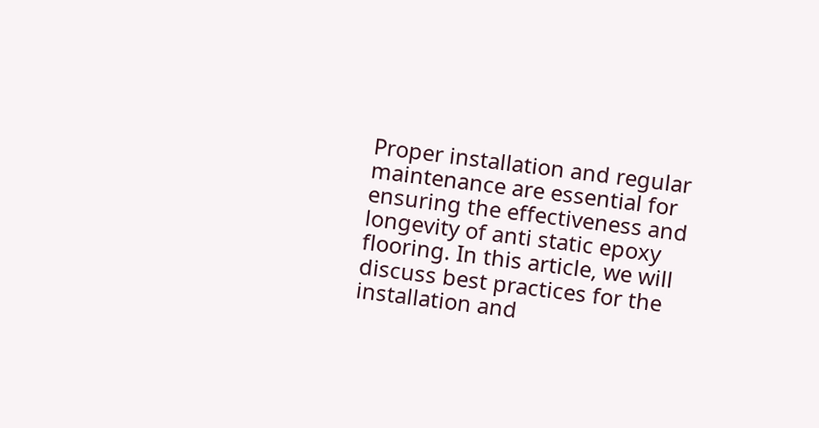Proper installation and regular maintenance are essential for ensuring the effectiveness and longevity of anti static epoxy flooring. In this article, we will discuss best practices for the installation and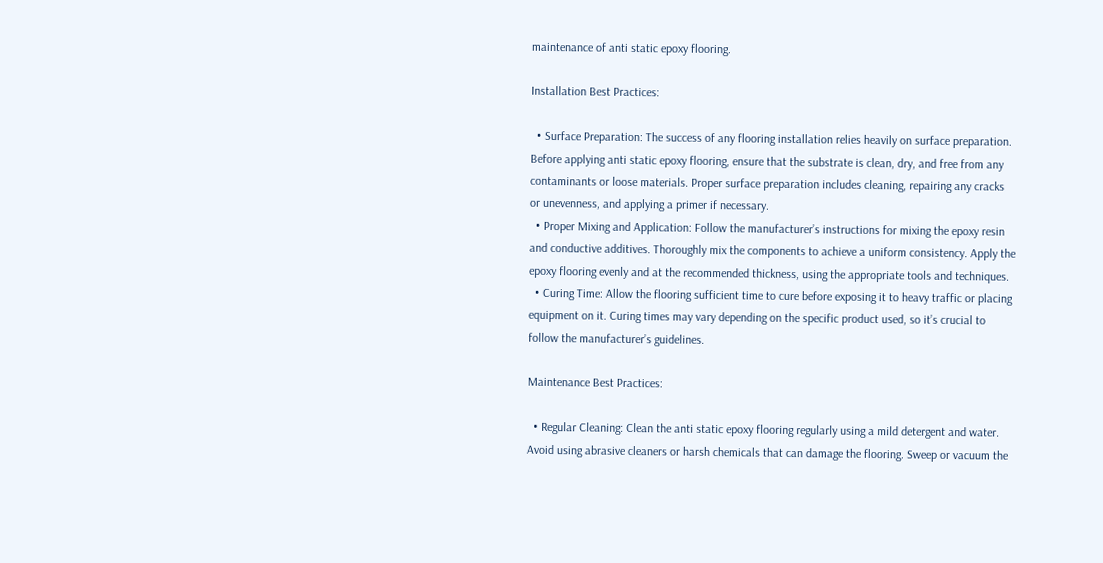maintenance of anti static epoxy flooring.

Installation Best Practices:

  • Surface Preparation: The success of any flooring installation relies heavily on surface preparation. Before applying anti static epoxy flooring, ensure that the substrate is clean, dry, and free from any contaminants or loose materials. Proper surface preparation includes cleaning, repairing any cracks or unevenness, and applying a primer if necessary.
  • Proper Mixing and Application: Follow the manufacturer’s instructions for mixing the epoxy resin and conductive additives. Thoroughly mix the components to achieve a uniform consistency. Apply the epoxy flooring evenly and at the recommended thickness, using the appropriate tools and techniques.
  • Curing Time: Allow the flooring sufficient time to cure before exposing it to heavy traffic or placing equipment on it. Curing times may vary depending on the specific product used, so it’s crucial to follow the manufacturer’s guidelines.

Maintenance Best Practices:

  • Regular Cleaning: Clean the anti static epoxy flooring regularly using a mild detergent and water. Avoid using abrasive cleaners or harsh chemicals that can damage the flooring. Sweep or vacuum the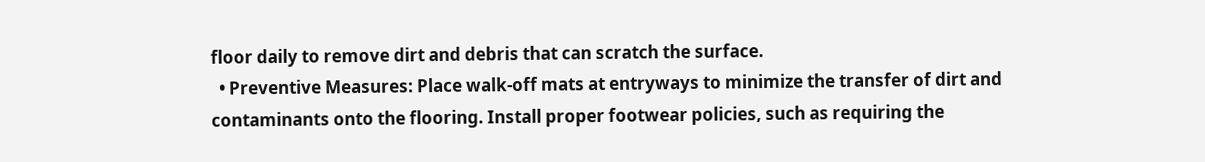floor daily to remove dirt and debris that can scratch the surface.
  • Preventive Measures: Place walk-off mats at entryways to minimize the transfer of dirt and contaminants onto the flooring. Install proper footwear policies, such as requiring the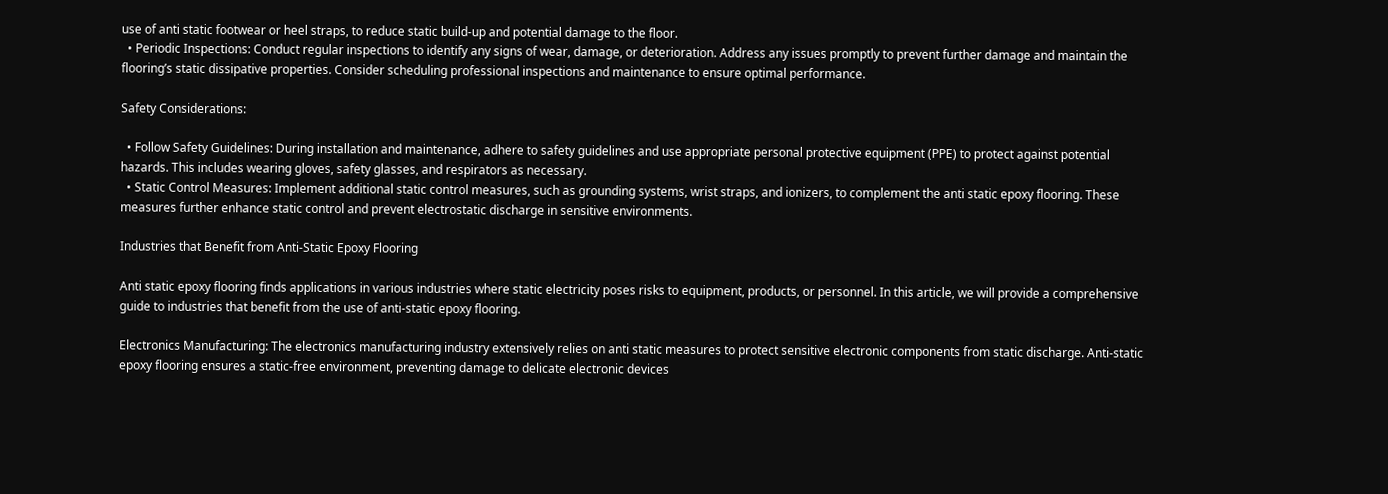use of anti static footwear or heel straps, to reduce static build-up and potential damage to the floor.
  • Periodic Inspections: Conduct regular inspections to identify any signs of wear, damage, or deterioration. Address any issues promptly to prevent further damage and maintain the flooring’s static dissipative properties. Consider scheduling professional inspections and maintenance to ensure optimal performance.

Safety Considerations:

  • Follow Safety Guidelines: During installation and maintenance, adhere to safety guidelines and use appropriate personal protective equipment (PPE) to protect against potential hazards. This includes wearing gloves, safety glasses, and respirators as necessary.
  • Static Control Measures: Implement additional static control measures, such as grounding systems, wrist straps, and ionizers, to complement the anti static epoxy flooring. These measures further enhance static control and prevent electrostatic discharge in sensitive environments.

Industries that Benefit from Anti-Static Epoxy Flooring

Anti static epoxy flooring finds applications in various industries where static electricity poses risks to equipment, products, or personnel. In this article, we will provide a comprehensive guide to industries that benefit from the use of anti-static epoxy flooring.

Electronics Manufacturing: The electronics manufacturing industry extensively relies on anti static measures to protect sensitive electronic components from static discharge. Anti-static epoxy flooring ensures a static-free environment, preventing damage to delicate electronic devices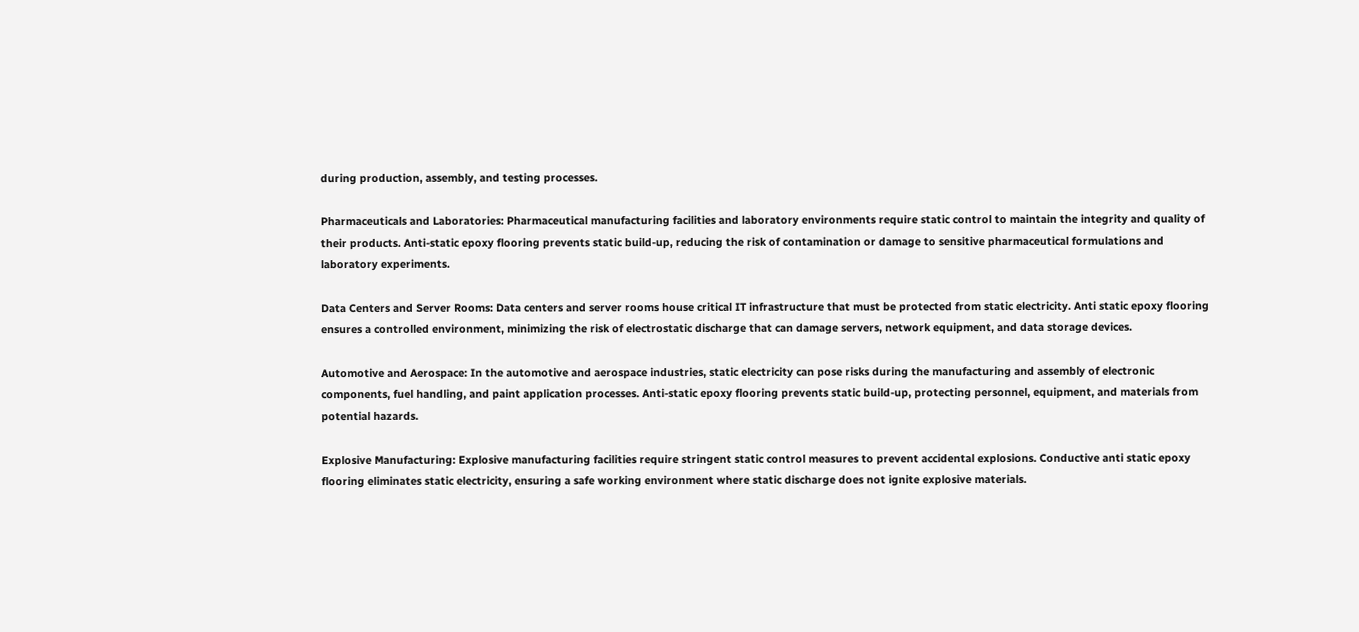during production, assembly, and testing processes.

Pharmaceuticals and Laboratories: Pharmaceutical manufacturing facilities and laboratory environments require static control to maintain the integrity and quality of their products. Anti-static epoxy flooring prevents static build-up, reducing the risk of contamination or damage to sensitive pharmaceutical formulations and laboratory experiments.

Data Centers and Server Rooms: Data centers and server rooms house critical IT infrastructure that must be protected from static electricity. Anti static epoxy flooring ensures a controlled environment, minimizing the risk of electrostatic discharge that can damage servers, network equipment, and data storage devices.

Automotive and Aerospace: In the automotive and aerospace industries, static electricity can pose risks during the manufacturing and assembly of electronic components, fuel handling, and paint application processes. Anti-static epoxy flooring prevents static build-up, protecting personnel, equipment, and materials from potential hazards.

Explosive Manufacturing: Explosive manufacturing facilities require stringent static control measures to prevent accidental explosions. Conductive anti static epoxy flooring eliminates static electricity, ensuring a safe working environment where static discharge does not ignite explosive materials.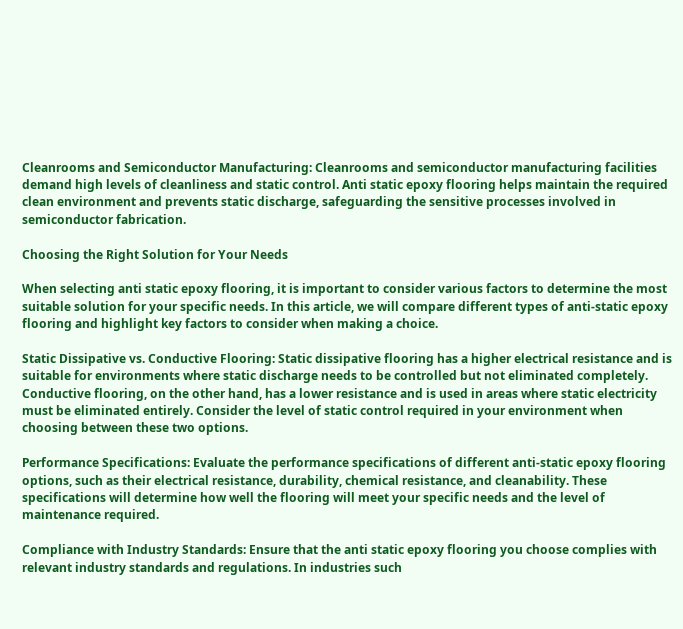Cleanrooms and Semiconductor Manufacturing: Cleanrooms and semiconductor manufacturing facilities demand high levels of cleanliness and static control. Anti static epoxy flooring helps maintain the required clean environment and prevents static discharge, safeguarding the sensitive processes involved in semiconductor fabrication.

Choosing the Right Solution for Your Needs

When selecting anti static epoxy flooring, it is important to consider various factors to determine the most suitable solution for your specific needs. In this article, we will compare different types of anti-static epoxy flooring and highlight key factors to consider when making a choice.

Static Dissipative vs. Conductive Flooring: Static dissipative flooring has a higher electrical resistance and is suitable for environments where static discharge needs to be controlled but not eliminated completely. Conductive flooring, on the other hand, has a lower resistance and is used in areas where static electricity must be eliminated entirely. Consider the level of static control required in your environment when choosing between these two options.

Performance Specifications: Evaluate the performance specifications of different anti-static epoxy flooring options, such as their electrical resistance, durability, chemical resistance, and cleanability. These specifications will determine how well the flooring will meet your specific needs and the level of maintenance required.

Compliance with Industry Standards: Ensure that the anti static epoxy flooring you choose complies with relevant industry standards and regulations. In industries such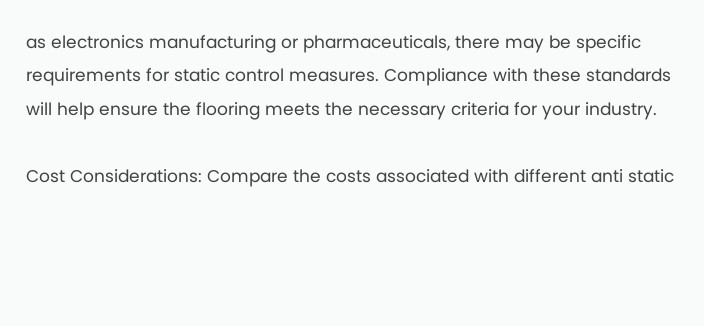as electronics manufacturing or pharmaceuticals, there may be specific requirements for static control measures. Compliance with these standards will help ensure the flooring meets the necessary criteria for your industry.

Cost Considerations: Compare the costs associated with different anti static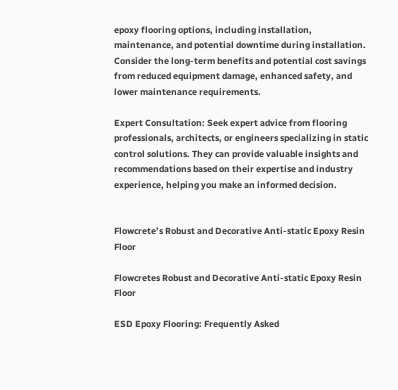epoxy flooring options, including installation, maintenance, and potential downtime during installation. Consider the long-term benefits and potential cost savings from reduced equipment damage, enhanced safety, and lower maintenance requirements.

Expert Consultation: Seek expert advice from flooring professionals, architects, or engineers specializing in static control solutions. They can provide valuable insights and recommendations based on their expertise and industry experience, helping you make an informed decision.


Flowcrete’s Robust and Decorative Anti-static Epoxy Resin Floor

Flowcretes Robust and Decorative Anti-static Epoxy Resin Floor

ESD Epoxy Flooring: Frequently Asked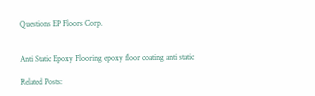Questions EP Floors Corp.


Anti Static Epoxy Flooring epoxy floor coating anti static

Related Posts: